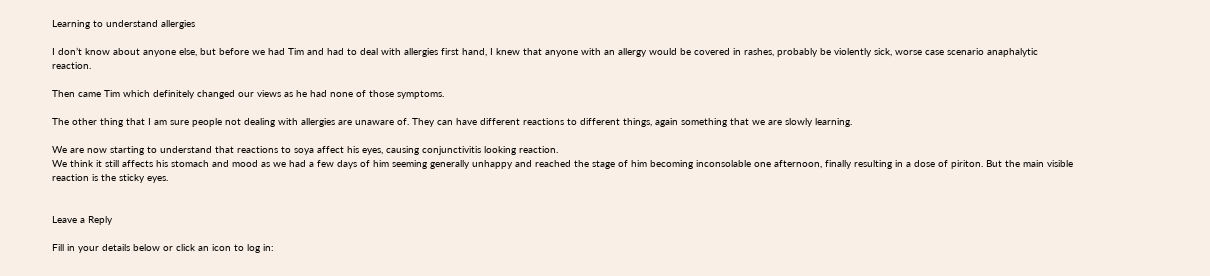Learning to understand allergies

I don’t know about anyone else, but before we had Tim and had to deal with allergies first hand, I knew that anyone with an allergy would be covered in rashes, probably be violently sick, worse case scenario anaphalytic reaction.

Then came Tim which definitely changed our views as he had none of those symptoms.

The other thing that I am sure people not dealing with allergies are unaware of. They can have different reactions to different things, again something that we are slowly learning.

We are now starting to understand that reactions to soya affect his eyes, causing conjunctivitis looking reaction.
We think it still affects his stomach and mood as we had a few days of him seeming generally unhappy and reached the stage of him becoming inconsolable one afternoon, finally resulting in a dose of piriton. But the main visible reaction is the sticky eyes.


Leave a Reply

Fill in your details below or click an icon to log in: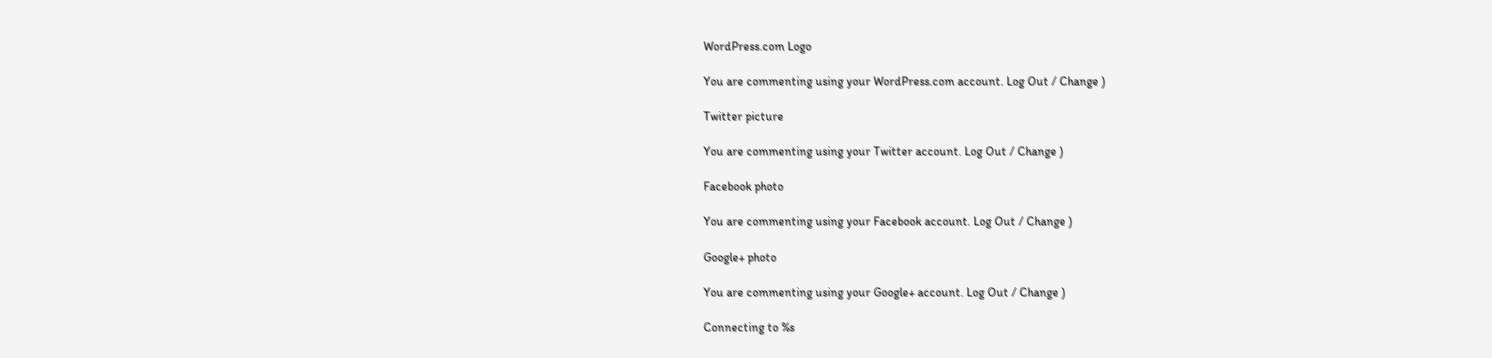WordPress.com Logo

You are commenting using your WordPress.com account. Log Out / Change )

Twitter picture

You are commenting using your Twitter account. Log Out / Change )

Facebook photo

You are commenting using your Facebook account. Log Out / Change )

Google+ photo

You are commenting using your Google+ account. Log Out / Change )

Connecting to %s